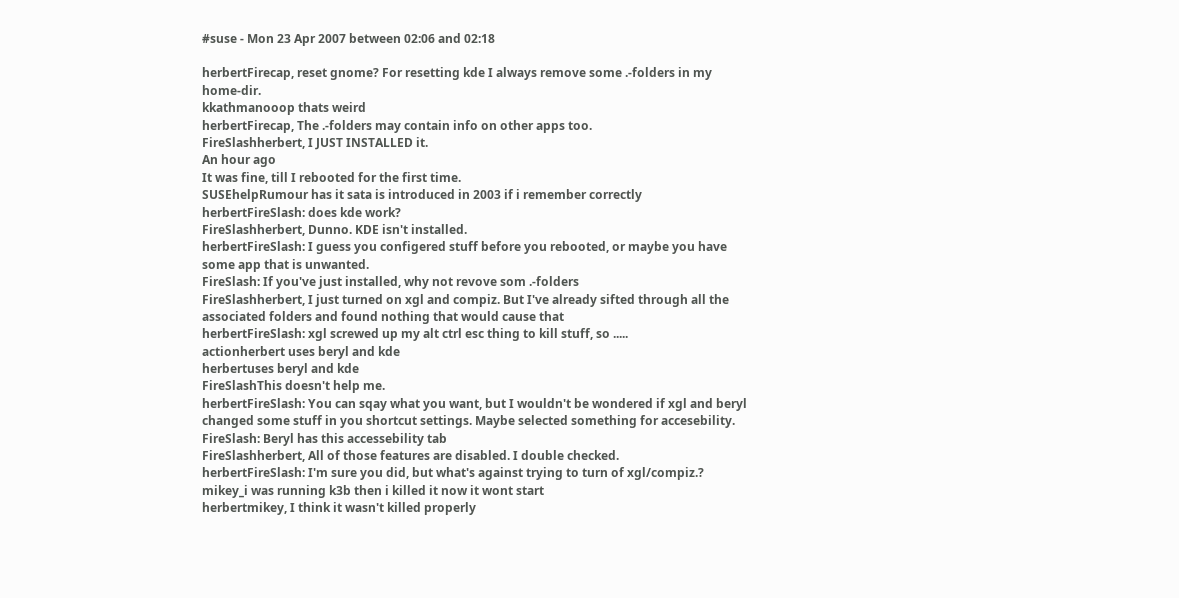#suse - Mon 23 Apr 2007 between 02:06 and 02:18

herbertFirecap, reset gnome? For resetting kde I always remove some .-folders in my home-dir.
kkathmanooop thats weird
herbertFirecap, The .-folders may contain info on other apps too.
FireSlashherbert, I JUST INSTALLED it.
An hour ago
It was fine, till I rebooted for the first time.
SUSEhelpRumour has it sata is introduced in 2003 if i remember correctly
herbertFireSlash: does kde work?
FireSlashherbert, Dunno. KDE isn't installed.
herbertFireSlash: I guess you configered stuff before you rebooted, or maybe you have some app that is unwanted.
FireSlash: If you've just installed, why not revove som .-folders
FireSlashherbert, I just turned on xgl and compiz. But I've already sifted through all the associated folders and found nothing that would cause that
herbertFireSlash: xgl screwed up my alt ctrl esc thing to kill stuff, so .....
actionherbert uses beryl and kde
herbertuses beryl and kde
FireSlashThis doesn't help me.
herbertFireSlash: You can sqay what you want, but I wouldn't be wondered if xgl and beryl changed some stuff in you shortcut settings. Maybe selected something for accesebility.
FireSlash: Beryl has this accessebility tab
FireSlashherbert, All of those features are disabled. I double checked.
herbertFireSlash: I'm sure you did, but what's against trying to turn of xgl/compiz.?
mikey_i was running k3b then i killed it now it wont start
herbertmikey, I think it wasn't killed properly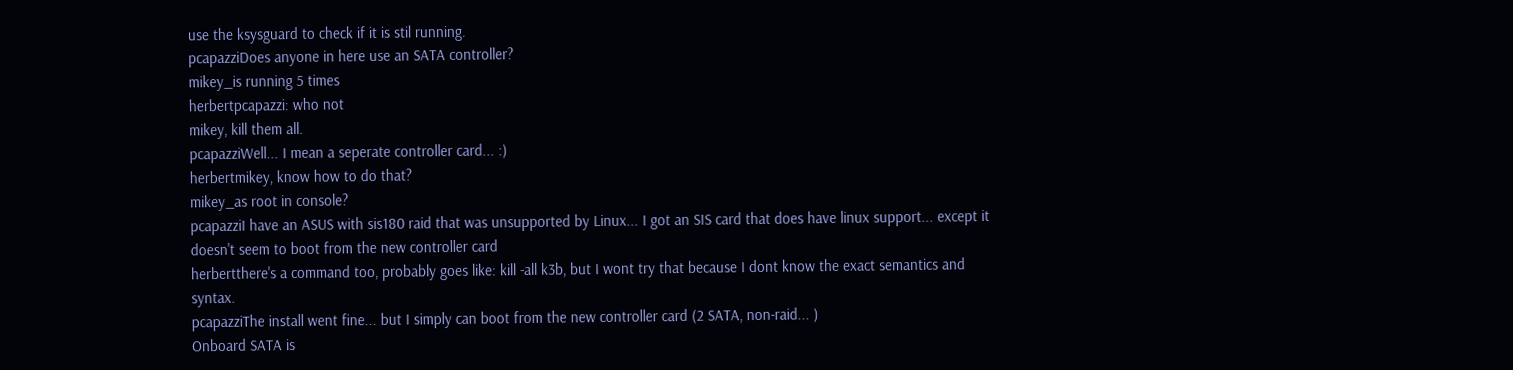use the ksysguard to check if it is stil running.
pcapazziDoes anyone in here use an SATA controller?
mikey_is running 5 times
herbertpcapazzi: who not
mikey, kill them all.
pcapazziWell... I mean a seperate controller card... :)
herbertmikey, know how to do that?
mikey_as root in console?
pcapazziI have an ASUS with sis180 raid that was unsupported by Linux... I got an SIS card that does have linux support... except it doesn't seem to boot from the new controller card
herbertthere's a command too, probably goes like: kill -all k3b, but I wont try that because I dont know the exact semantics and syntax.
pcapazziThe install went fine... but I simply can boot from the new controller card (2 SATA, non-raid... )
Onboard SATA is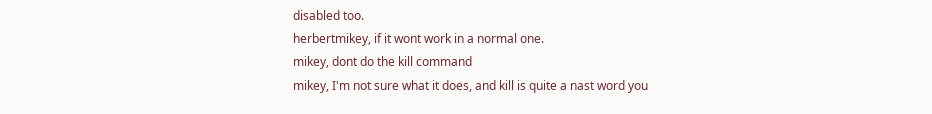disabled too.
herbertmikey, if it wont work in a normal one.
mikey, dont do the kill command
mikey, I'm not sure what it does, and kill is quite a nast word you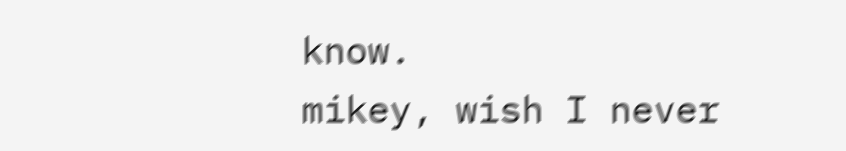know.
mikey, wish I never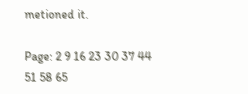metioned it.

Page: 2 9 16 23 30 37 44 51 58 65